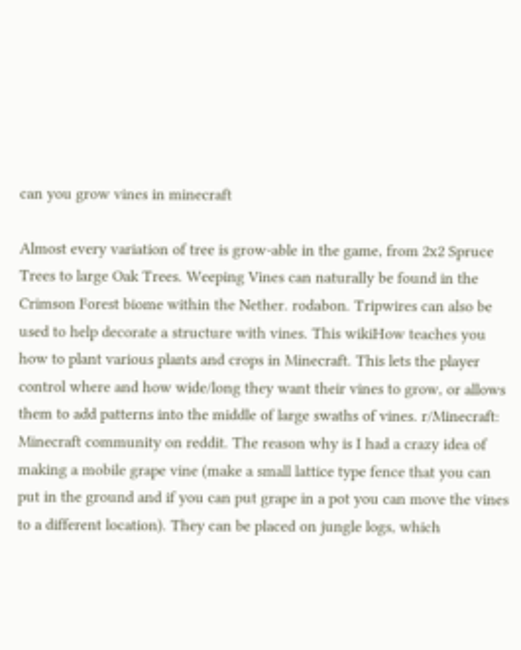can you grow vines in minecraft

Almost every variation of tree is grow-able in the game, from 2x2 Spruce Trees to large Oak Trees. Weeping Vines can naturally be found in the Crimson Forest biome within the Nether. rodabon. Tripwires can also be used to help decorate a structure with vines. This wikiHow teaches you how to plant various plants and crops in Minecraft. This lets the player control where and how wide/long they want their vines to grow, or allows them to add patterns into the middle of large swaths of vines. r/Minecraft: Minecraft community on reddit. The reason why is I had a crazy idea of making a mobile grape vine (make a small lattice type fence that you can put in the ground and if you can put grape in a pot you can move the vines to a different location). They can be placed on jungle logs, which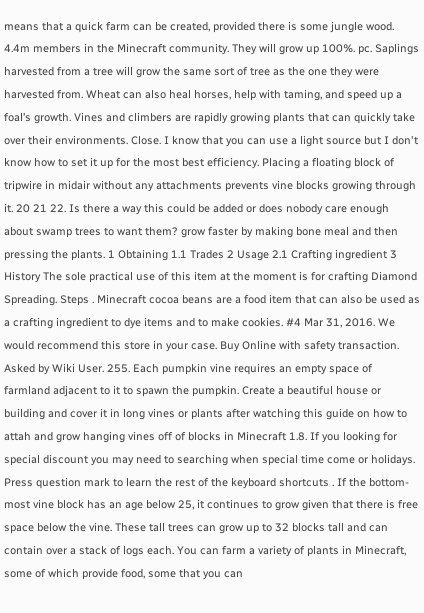means that a quick farm can be created, provided there is some jungle wood. 4.4m members in the Minecraft community. They will grow up 100%. pc. Saplings harvested from a tree will grow the same sort of tree as the one they were harvested from. Wheat can also heal horses, help with taming, and speed up a foal’s growth. Vines and climbers are rapidly growing plants that can quickly take over their environments. Close. I know that you can use a light source but I don't know how to set it up for the most best efficiency. Placing a floating block of tripwire in midair without any attachments prevents vine blocks growing through it. 20 21 22. Is there a way this could be added or does nobody care enough about swamp trees to want them? grow faster by making bone meal and then pressing the plants. 1 Obtaining 1.1 Trades 2 Usage 2.1 Crafting ingredient 3 History The sole practical use of this item at the moment is for crafting Diamond Spreading. Steps . Minecraft cocoa beans are a food item that can also be used as a crafting ingredient to dye items and to make cookies. #4 Mar 31, 2016. We would recommend this store in your case. Buy Online with safety transaction. Asked by Wiki User. 255. Each pumpkin vine requires an empty space of farmland adjacent to it to spawn the pumpkin. Create a beautiful house or building and cover it in long vines or plants after watching this guide on how to attah and grow hanging vines off of blocks in Minecraft 1.8. If you looking for special discount you may need to searching when special time come or holidays. Press question mark to learn the rest of the keyboard shortcuts . If the bottom-most vine block has an age below 25, it continues to grow given that there is free space below the vine. These tall trees can grow up to 32 blocks tall and can contain over a stack of logs each. You can farm a variety of plants in Minecraft, some of which provide food, some that you can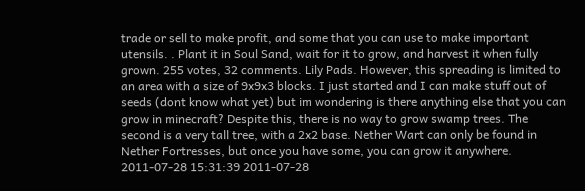trade or sell to make profit, and some that you can use to make important utensils. . Plant it in Soul Sand, wait for it to grow, and harvest it when fully grown. 255 votes, 32 comments. Lily Pads. However, this spreading is limited to an area with a size of 9x9x3 blocks. I just started and I can make stuff out of seeds (dont know what yet) but im wondering is there anything else that you can grow in minecraft? Despite this, there is no way to grow swamp trees. The second is a very tall tree, with a 2x2 base. Nether Wart can only be found in Nether Fortresses, but once you have some, you can grow it anywhere. 2011-07-28 15:31:39 2011-07-28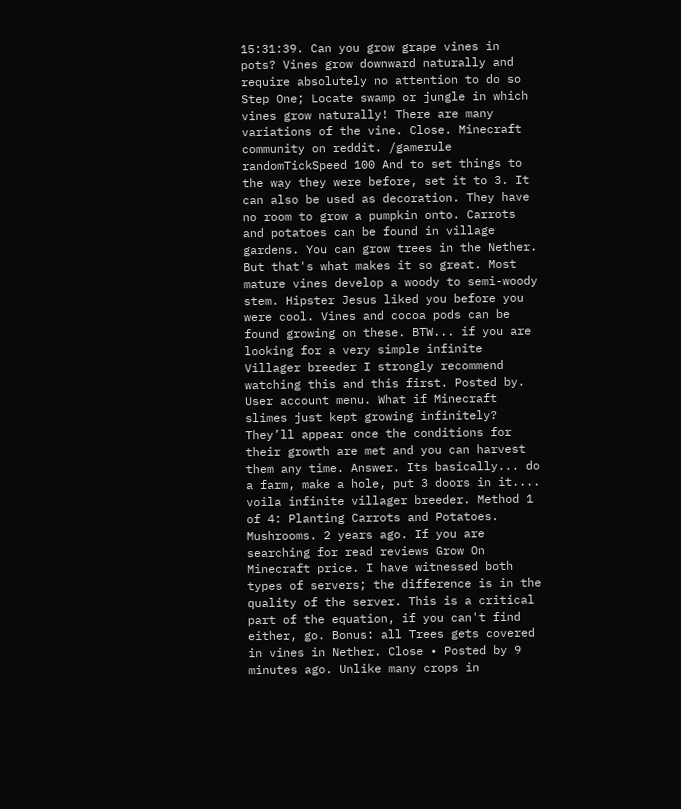15:31:39. Can you grow grape vines in pots? Vines grow downward naturally and require absolutely no attention to do so Step One; Locate swamp or jungle in which vines grow naturally! There are many variations of the vine. Close. Minecraft community on reddit. /gamerule randomTickSpeed 100 And to set things to the way they were before, set it to 3. It can also be used as decoration. They have no room to grow a pumpkin onto. Carrots and potatoes can be found in village gardens. You can grow trees in the Nether. But that's what makes it so great. Most mature vines develop a woody to semi-woody stem. Hipster Jesus liked you before you were cool. Vines and cocoa pods can be found growing on these. BTW... if you are looking for a very simple infinite Villager breeder I strongly recommend watching this and this first. Posted by. User account menu. What if Minecraft slimes just kept growing infinitely? They’ll appear once the conditions for their growth are met and you can harvest them any time. Answer. Its basically... do a farm, make a hole, put 3 doors in it.... voila infinite villager breeder. Method 1 of 4: Planting Carrots and Potatoes. Mushrooms. 2 years ago. If you are searching for read reviews Grow On Minecraft price. I have witnessed both types of servers; the difference is in the quality of the server. This is a critical part of the equation, if you can't find either, go. Bonus: all Trees gets covered in vines in Nether. Close • Posted by 9 minutes ago. Unlike many crops in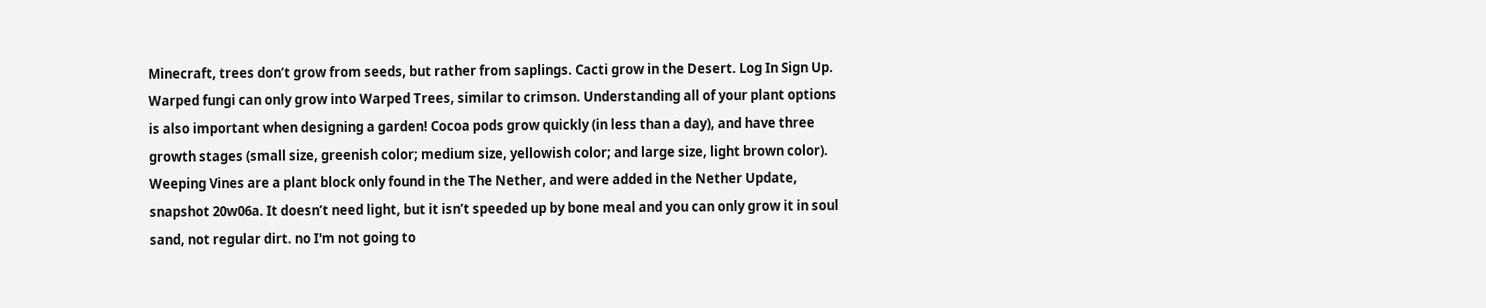Minecraft, trees don’t grow from seeds, but rather from saplings. Cacti grow in the Desert. Log In Sign Up. Warped fungi can only grow into Warped Trees, similar to crimson. Understanding all of your plant options is also important when designing a garden! Cocoa pods grow quickly (in less than a day), and have three growth stages (small size, greenish color; medium size, yellowish color; and large size, light brown color). Weeping Vines are a plant block only found in the The Nether, and were added in the Nether Update, snapshot 20w06a. It doesn’t need light, but it isn’t speeded up by bone meal and you can only grow it in soul sand, not regular dirt. no I'm not going to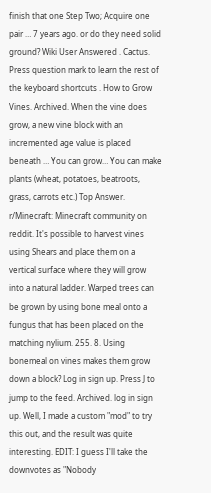finish that one Step Two; Acquire one pair … 7 years ago. or do they need solid ground? Wiki User Answered . Cactus. Press question mark to learn the rest of the keyboard shortcuts . How to Grow Vines. Archived. When the vine does grow, a new vine block with an incremented age value is placed beneath … You can grow… You can make plants (wheat, potatoes, beatroots, grass, carrots etc.) Top Answer. r/Minecraft: Minecraft community on reddit. It's possible to harvest vines using Shears and place them on a vertical surface where they will grow into a natural ladder. Warped trees can be grown by using bone meal onto a fungus that has been placed on the matching nylium. 255. 8. Using bonemeal on vines makes them grow down a block? Log in sign up. Press J to jump to the feed. Archived. log in sign up. Well, I made a custom "mod" to try this out, and the result was quite interesting. EDIT: I guess I'll take the downvotes as "Nobody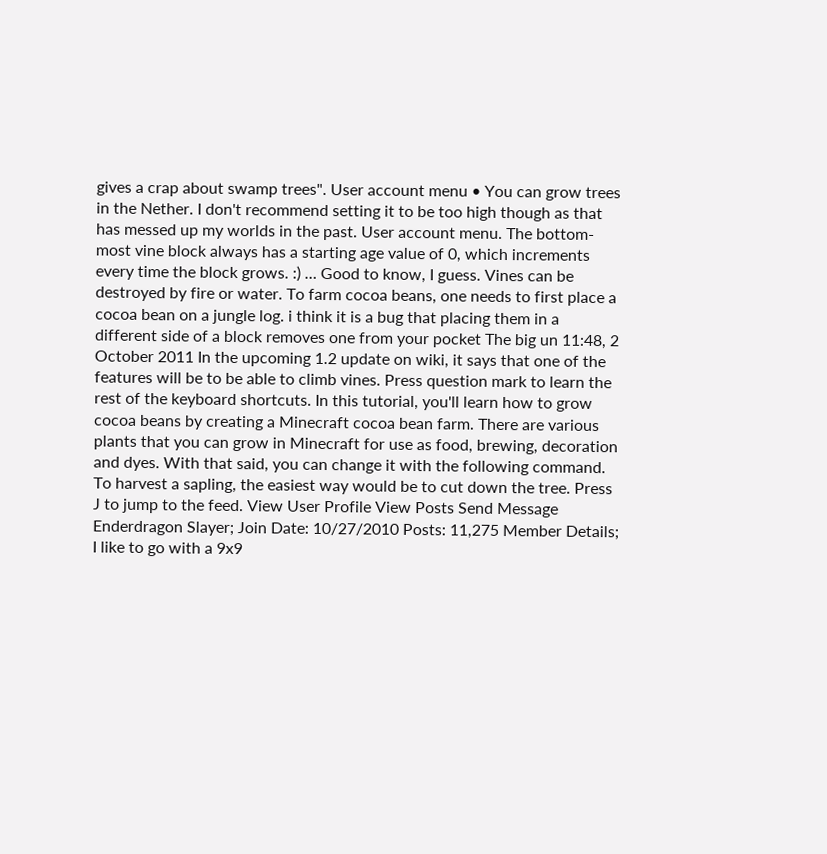gives a crap about swamp trees". User account menu • You can grow trees in the Nether. I don't recommend setting it to be too high though as that has messed up my worlds in the past. User account menu. The bottom-most vine block always has a starting age value of 0, which increments every time the block grows. :) … Good to know, I guess. Vines can be destroyed by fire or water. To farm cocoa beans, one needs to first place a cocoa bean on a jungle log. i think it is a bug that placing them in a different side of a block removes one from your pocket The big un 11:48, 2 October 2011 In the upcoming 1.2 update on wiki, it says that one of the features will be to be able to climb vines. Press question mark to learn the rest of the keyboard shortcuts. In this tutorial, you'll learn how to grow cocoa beans by creating a Minecraft cocoa bean farm. There are various plants that you can grow in Minecraft for use as food, brewing, decoration and dyes. With that said, you can change it with the following command. To harvest a sapling, the easiest way would be to cut down the tree. Press J to jump to the feed. View User Profile View Posts Send Message Enderdragon Slayer; Join Date: 10/27/2010 Posts: 11,275 Member Details; I like to go with a 9x9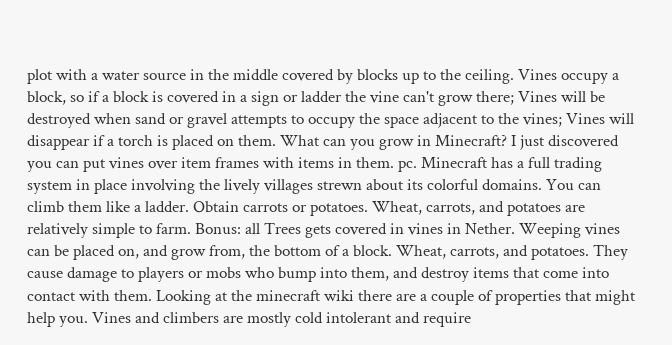plot with a water source in the middle covered by blocks up to the ceiling. Vines occupy a block, so if a block is covered in a sign or ladder the vine can't grow there; Vines will be destroyed when sand or gravel attempts to occupy the space adjacent to the vines; Vines will disappear if a torch is placed on them. What can you grow in Minecraft? I just discovered you can put vines over item frames with items in them. pc. Minecraft has a full trading system in place involving the lively villages strewn about its colorful domains. You can climb them like a ladder. Obtain carrots or potatoes. Wheat, carrots, and potatoes are relatively simple to farm. Bonus: all Trees gets covered in vines in Nether. Weeping vines can be placed on, and grow from, the bottom of a block. Wheat, carrots, and potatoes. They cause damage to players or mobs who bump into them, and destroy items that come into contact with them. Looking at the minecraft wiki there are a couple of properties that might help you. Vines and climbers are mostly cold intolerant and require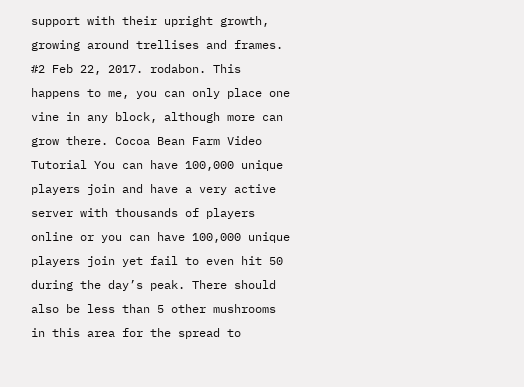support with their upright growth, growing around trellises and frames. #2 Feb 22, 2017. rodabon. This happens to me, you can only place one vine in any block, although more can grow there. Cocoa Bean Farm Video Tutorial You can have 100,000 unique players join and have a very active server with thousands of players online or you can have 100,000 unique players join yet fail to even hit 50 during the day’s peak. There should also be less than 5 other mushrooms in this area for the spread to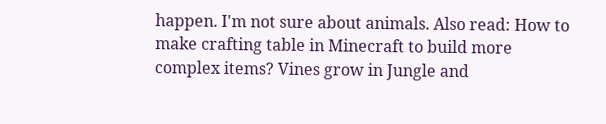happen. I'm not sure about animals. Also read: How to make crafting table in Minecraft to build more complex items? Vines grow in Jungle and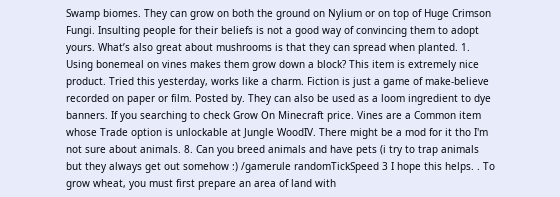Swamp biomes. They can grow on both the ground on Nylium or on top of Huge Crimson Fungi. Insulting people for their beliefs is not a good way of convincing them to adopt yours. What’s also great about mushrooms is that they can spread when planted. 1. Using bonemeal on vines makes them grow down a block? This item is extremely nice product. Tried this yesterday, works like a charm. Fiction is just a game of make-believe recorded on paper or film. Posted by. They can also be used as a loom ingredient to dye banners. If you searching to check Grow On Minecraft price. Vines are a Common item whose Trade option is unlockable at Jungle WoodIV. There might be a mod for it tho I'm not sure about animals. 8. Can you breed animals and have pets (i try to trap animals but they always get out somehow :) /gamerule randomTickSpeed 3 I hope this helps. . To grow wheat, you must first prepare an area of land with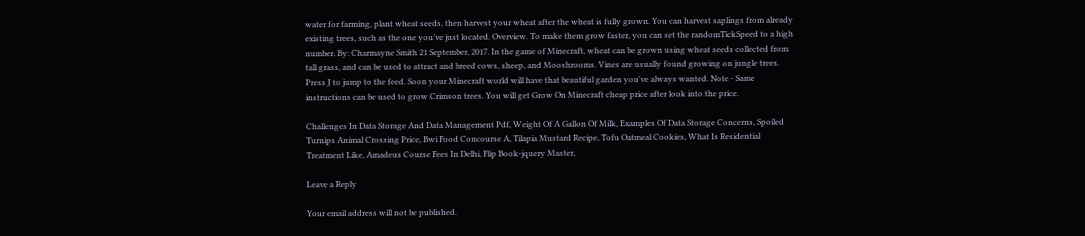water for farming, plant wheat seeds, then harvest your wheat after the wheat is fully grown. You can harvest saplings from already existing trees, such as the one you’ve just located. Overview. To make them grow faster, you can set the randomTickSpeed to a high number. By: Charmayne Smith 21 September, 2017. In the game of Minecraft, wheat can be grown using wheat seeds collected from tall grass, and can be used to attract and breed cows, sheep, and Mooshrooms. Vines are usually found growing on jungle trees. Press J to jump to the feed. Soon your Minecraft world will have that beautiful garden you've always wanted. Note - Same instructions can be used to grow Crimson trees. You will get Grow On Minecraft cheap price after look into the price.

Challenges In Data Storage And Data Management Pdf, Weight Of A Gallon Of Milk, Examples Of Data Storage Concerns, Spoiled Turnips Animal Crossing Price, Bwi Food Concourse A, Tilapia Mustard Recipe, Tofu Oatmeal Cookies, What Is Residential Treatment Like, Amadeus Course Fees In Delhi, Flip Book-jquery Master,

Leave a Reply

Your email address will not be published.